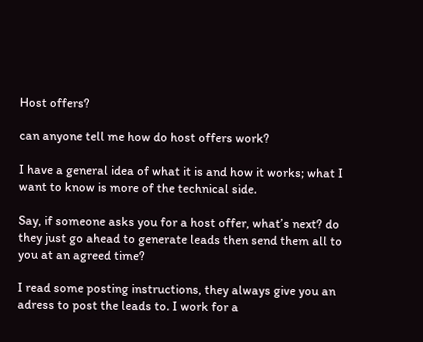Host offers?

can anyone tell me how do host offers work?

I have a general idea of what it is and how it works; what I want to know is more of the technical side.

Say, if someone asks you for a host offer, what’s next? do they just go ahead to generate leads then send them all to you at an agreed time?

I read some posting instructions, they always give you an adress to post the leads to. I work for a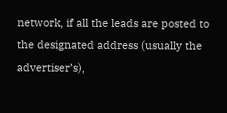network, if all the leads are posted to the designated address (usually the advertiser’s),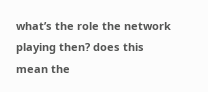what’s the role the network playing then? does this mean the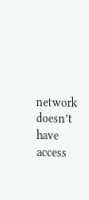network doesn’t have access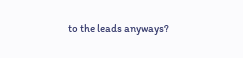to the leads anyways?